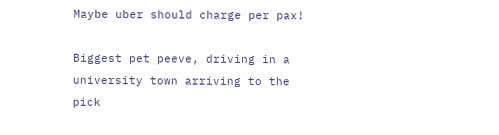Maybe uber should charge per pax!

Biggest pet peeve, driving in a university town arriving to the pick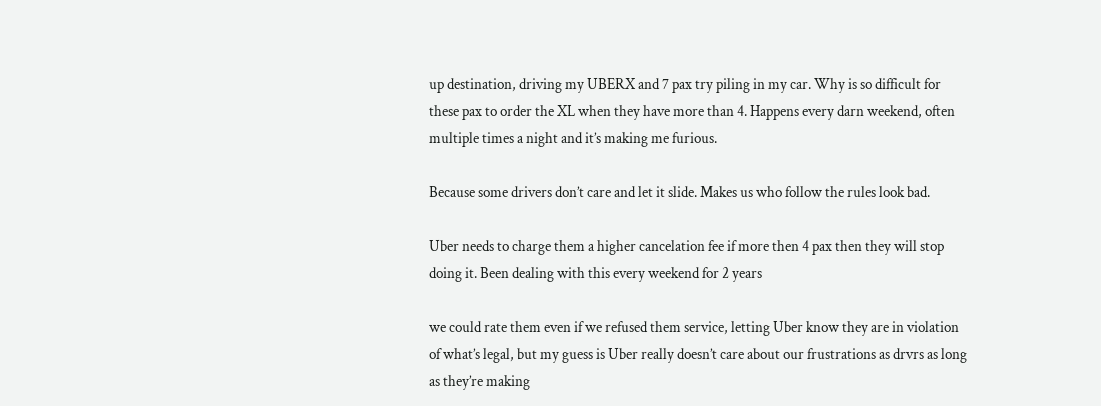up destination, driving my UBERX and 7 pax try piling in my car. Why is so difficult for these pax to order the XL when they have more than 4. Happens every darn weekend, often multiple times a night and it’s making me furious.

Because some drivers don’t care and let it slide. Makes us who follow the rules look bad.

Uber needs to charge them a higher cancelation fee if more then 4 pax then they will stop doing it. Been dealing with this every weekend for 2 years

we could rate them even if we refused them service, letting Uber know they are in violation of what’s legal, but my guess is Uber really doesn’t care about our frustrations as drvrs as long as they’re making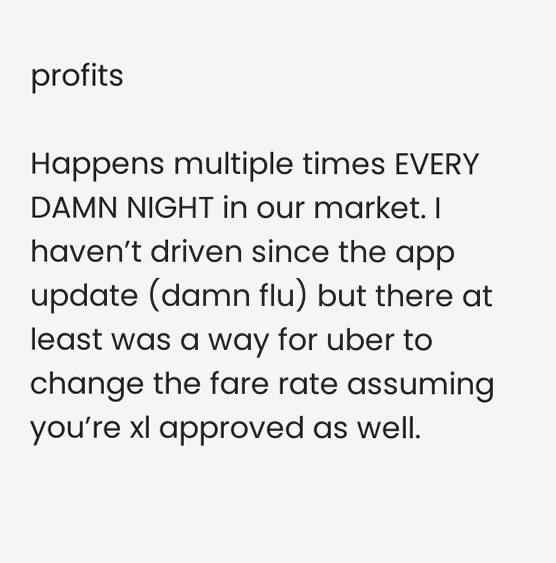profits

Happens multiple times EVERY DAMN NIGHT in our market. I haven’t driven since the app update (damn flu) but there at least was a way for uber to change the fare rate assuming you’re xl approved as well.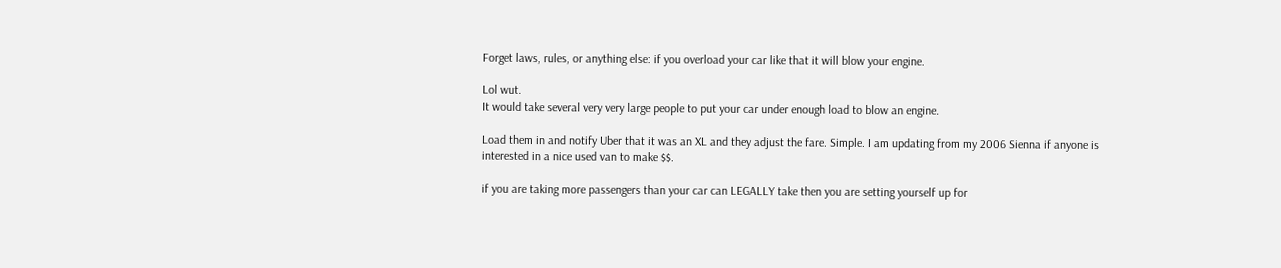Forget laws, rules, or anything else: if you overload your car like that it will blow your engine.

Lol wut.
It would take several very very large people to put your car under enough load to blow an engine.

Load them in and notify Uber that it was an XL and they adjust the fare. Simple. I am updating from my 2006 Sienna if anyone is interested in a nice used van to make $$.

if you are taking more passengers than your car can LEGALLY take then you are setting yourself up for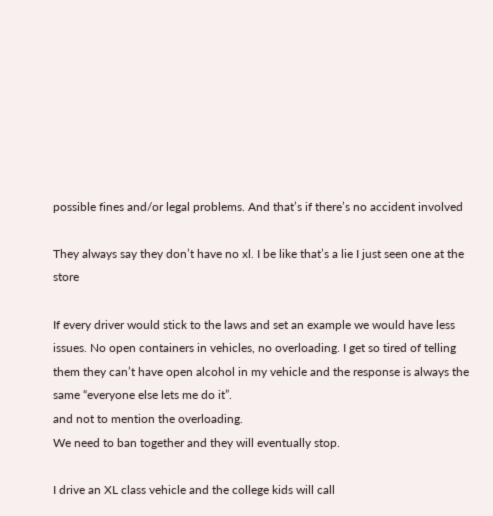possible fines and/or legal problems. And that’s if there’s no accident involved

They always say they don’t have no xl. I be like that’s a lie I just seen one at the store

If every driver would stick to the laws and set an example we would have less issues. No open containers in vehicles, no overloading. I get so tired of telling them they can’t have open alcohol in my vehicle and the response is always the same “everyone else lets me do it”.
and not to mention the overloading.
We need to ban together and they will eventually stop.

I drive an XL class vehicle and the college kids will call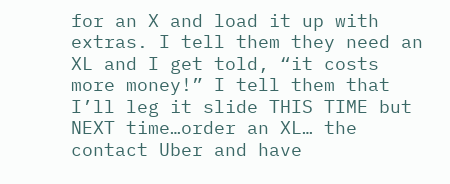for an X and load it up with extras. I tell them they need an XL and I get told, “it costs more money!” I tell them that I’ll leg it slide THIS TIME but NEXT time…order an XL… the contact Uber and have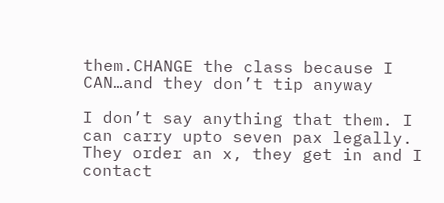them.CHANGE the class because I CAN…and they don’t tip anyway

I don’t say anything that them. I can carry upto seven pax legally. They order an x, they get in and I contact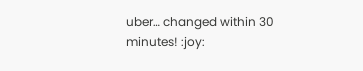uber… changed within 30 minutes! :joy: